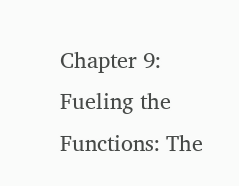Chapter 9: Fueling the Functions: The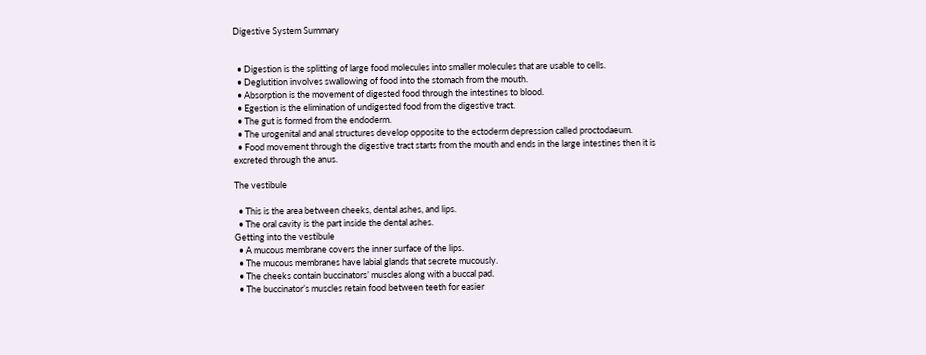Digestive System Summary


  • Digestion is the splitting of large food molecules into smaller molecules that are usable to cells.
  • Deglutition involves swallowing of food into the stomach from the mouth.
  • Absorption is the movement of digested food through the intestines to blood.
  • Egestion is the elimination of undigested food from the digestive tract.
  • The gut is formed from the endoderm.
  • The urogenital and anal structures develop opposite to the ectoderm depression called proctodaeum.
  • Food movement through the digestive tract starts from the mouth and ends in the large intestines then it is excreted through the anus.

The vestibule

  • This is the area between cheeks, dental ashes, and lips.
  • The oral cavity is the part inside the dental ashes.
Getting into the vestibule
  • A mucous membrane covers the inner surface of the lips.
  • The mucous membranes have labial glands that secrete mucously.
  • The cheeks contain buccinators’ muscles along with a buccal pad.
  • The buccinator’s muscles retain food between teeth for easier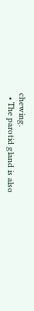chewing.
  • The parotid gland is also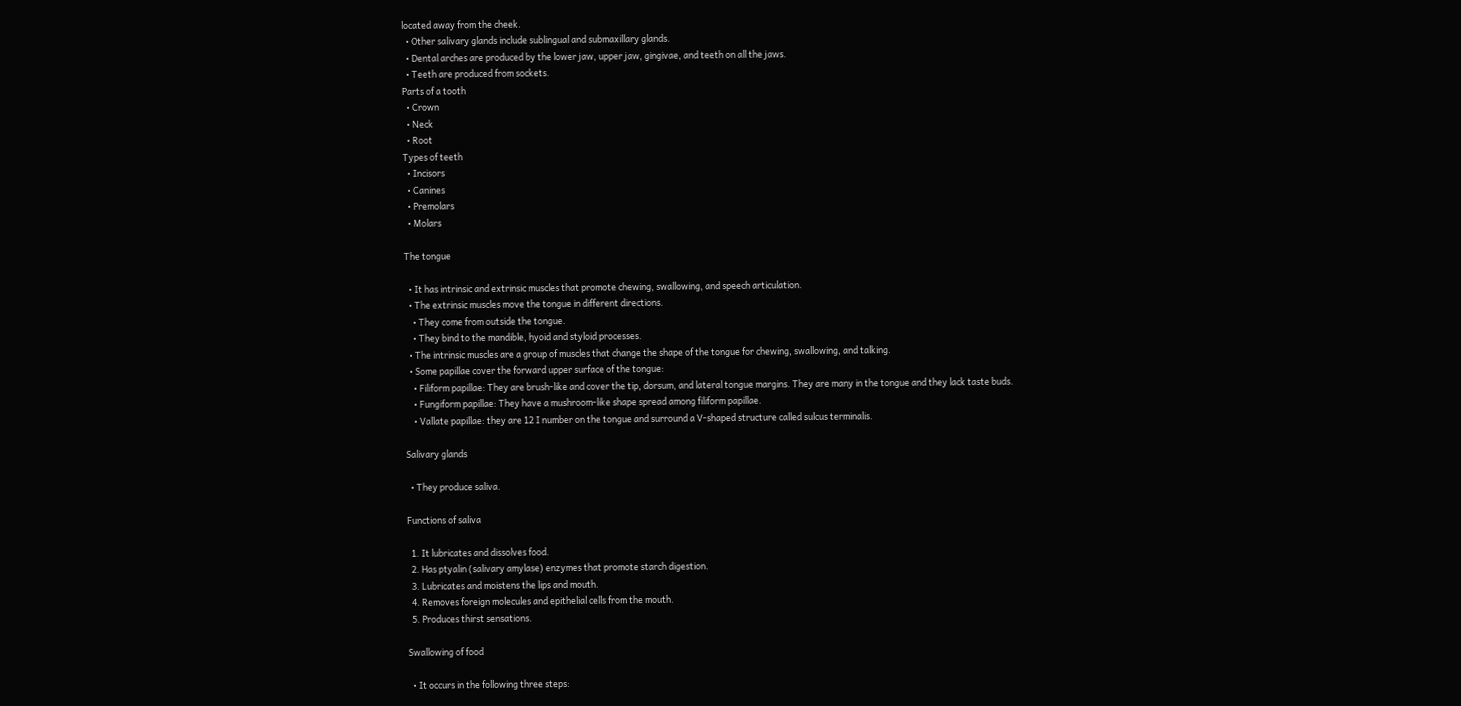located away from the cheek.
  • Other salivary glands include sublingual and submaxillary glands.
  • Dental arches are produced by the lower jaw, upper jaw, gingivae, and teeth on all the jaws.
  • Teeth are produced from sockets.
Parts of a tooth
  • Crown
  • Neck
  • Root
Types of teeth
  • Incisors
  • Canines
  • Premolars
  • Molars

The tongue

  • It has intrinsic and extrinsic muscles that promote chewing, swallowing, and speech articulation.
  • The extrinsic muscles move the tongue in different directions.
    • They come from outside the tongue.
    • They bind to the mandible, hyoid and styloid processes.
  • The intrinsic muscles are a group of muscles that change the shape of the tongue for chewing, swallowing, and talking.
  • Some papillae cover the forward upper surface of the tongue:
    • Filiform papillae: They are brush-like and cover the tip, dorsum, and lateral tongue margins. They are many in the tongue and they lack taste buds.
    • Fungiform papillae: They have a mushroom-like shape spread among filiform papillae.
    • Vallate papillae: they are 12 I number on the tongue and surround a V-shaped structure called sulcus terminalis.

Salivary glands

  • They produce saliva.

Functions of saliva

  1. It lubricates and dissolves food.
  2. Has ptyalin (salivary amylase) enzymes that promote starch digestion.
  3. Lubricates and moistens the lips and mouth.
  4. Removes foreign molecules and epithelial cells from the mouth.
  5. Produces thirst sensations.

Swallowing of food

  • It occurs in the following three steps: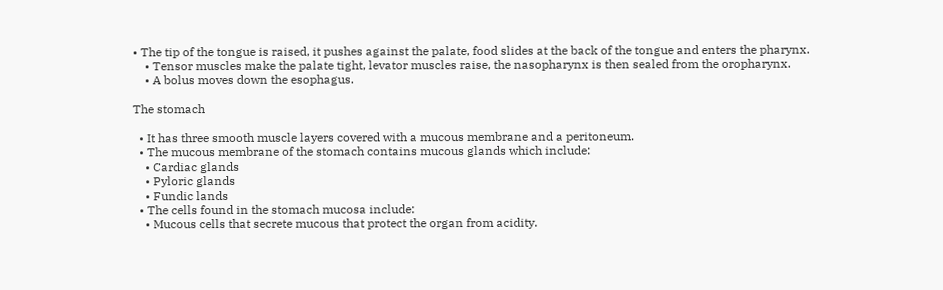• The tip of the tongue is raised, it pushes against the palate, food slides at the back of the tongue and enters the pharynx.
    • Tensor muscles make the palate tight, levator muscles raise, the nasopharynx is then sealed from the oropharynx.
    • A bolus moves down the esophagus.

The stomach

  • It has three smooth muscle layers covered with a mucous membrane and a peritoneum.
  • The mucous membrane of the stomach contains mucous glands which include:
    • Cardiac glands
    • Pyloric glands
    • Fundic lands
  • The cells found in the stomach mucosa include:
    • Mucous cells that secrete mucous that protect the organ from acidity.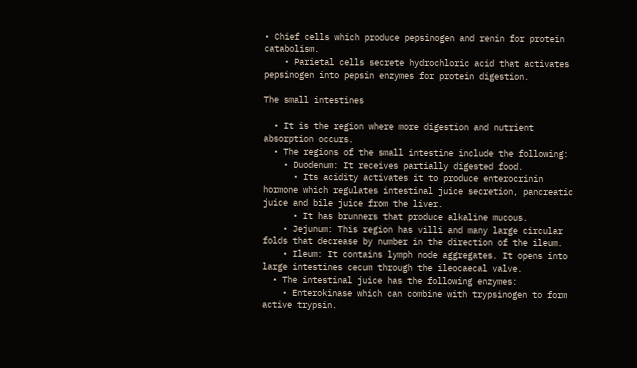• Chief cells which produce pepsinogen and renin for protein catabolism.
    • Parietal cells secrete hydrochloric acid that activates pepsinogen into pepsin enzymes for protein digestion.

The small intestines

  • It is the region where more digestion and nutrient absorption occurs.
  • The regions of the small intestine include the following:
    • Duodenum: It receives partially digested food.
      • Its acidity activates it to produce enterocrinin hormone which regulates intestinal juice secretion, pancreatic juice and bile juice from the liver.
      • It has brunners that produce alkaline mucous.
    • Jejunum: This region has villi and many large circular folds that decrease by number in the direction of the ileum.
    • Ileum: It contains lymph node aggregates. It opens into large intestines cecum through the ileocaecal valve.
  • The intestinal juice has the following enzymes:
    • Enterokinase which can combine with trypsinogen to form active trypsin.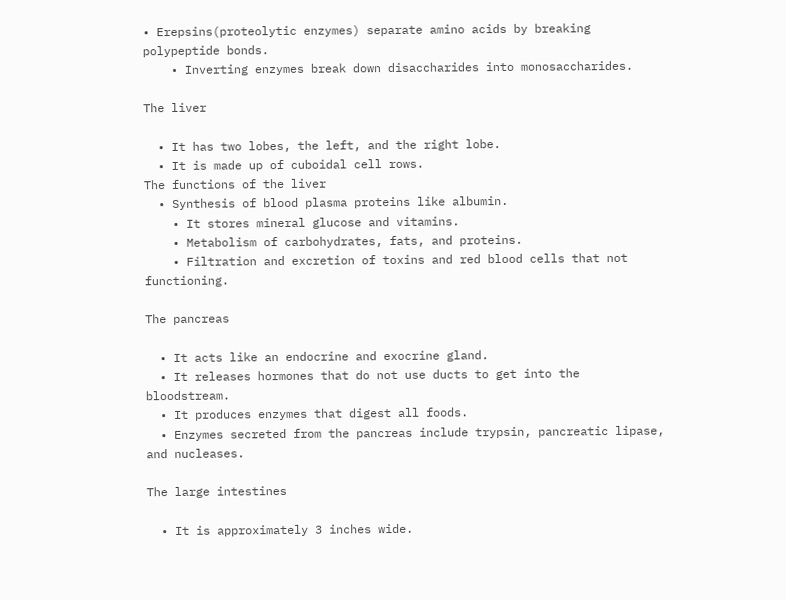• Erepsins(proteolytic enzymes) separate amino acids by breaking polypeptide bonds.
    • Inverting enzymes break down disaccharides into monosaccharides.

The liver

  • It has two lobes, the left, and the right lobe.
  • It is made up of cuboidal cell rows.
The functions of the liver
  • Synthesis of blood plasma proteins like albumin.
    • It stores mineral glucose and vitamins.
    • Metabolism of carbohydrates, fats, and proteins.
    • Filtration and excretion of toxins and red blood cells that not functioning.

The pancreas

  • It acts like an endocrine and exocrine gland.
  • It releases hormones that do not use ducts to get into the bloodstream.
  • It produces enzymes that digest all foods.
  • Enzymes secreted from the pancreas include trypsin, pancreatic lipase, and nucleases.

The large intestines

  • It is approximately 3 inches wide.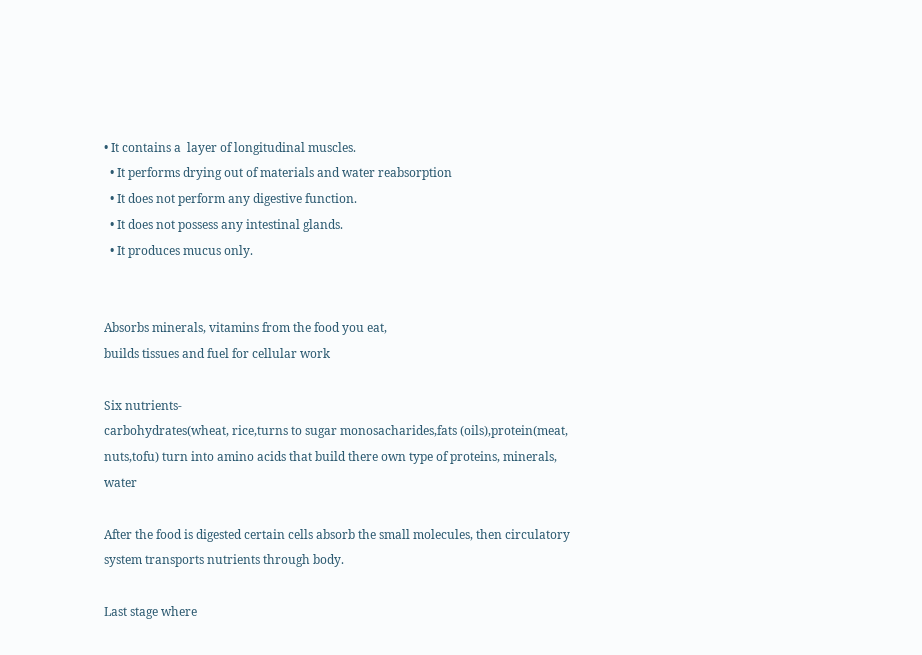• It contains a  layer of longitudinal muscles.
  • It performs drying out of materials and water reabsorption
  • It does not perform any digestive function.
  • It does not possess any intestinal glands.
  • It produces mucus only.


Absorbs minerals, vitamins from the food you eat,
builds tissues and fuel for cellular work

Six nutrients-
carbohydrates(wheat, rice,turns to sugar monosacharides,fats (oils),protein(meat, nuts,tofu) turn into amino acids that build there own type of proteins, minerals, water

After the food is digested certain cells absorb the small molecules, then circulatory system transports nutrients through body.

Last stage where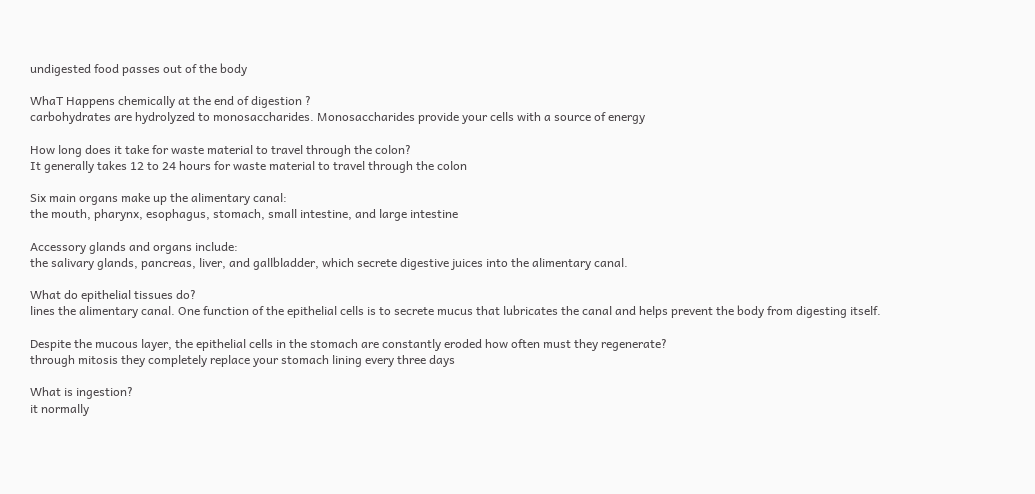undigested food passes out of the body

WhaT Happens chemically at the end of digestion ?
carbohydrates are hydrolyzed to monosaccharides. Monosaccharides provide your cells with a source of energy

How long does it take for waste material to travel through the colon?
It generally takes 12 to 24 hours for waste material to travel through the colon

Six main organs make up the alimentary canal:
the mouth, pharynx, esophagus, stomach, small intestine, and large intestine

Accessory glands and organs include:
the salivary glands, pancreas, liver, and gallbladder, which secrete digestive juices into the alimentary canal.

What do epithelial tissues do?
lines the alimentary canal. One function of the epithelial cells is to secrete mucus that lubricates the canal and helps prevent the body from digesting itself.

Despite the mucous layer, the epithelial cells in the stomach are constantly eroded how often must they regenerate?
through mitosis they completely replace your stomach lining every three days

What is ingestion?
it normally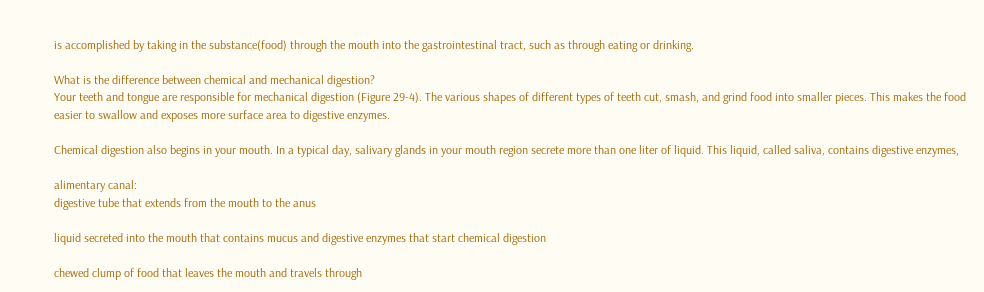is accomplished by taking in the substance(food) through the mouth into the gastrointestinal tract, such as through eating or drinking.

What is the difference between chemical and mechanical digestion?
Your teeth and tongue are responsible for mechanical digestion (Figure 29-4). The various shapes of different types of teeth cut, smash, and grind food into smaller pieces. This makes the food easier to swallow and exposes more surface area to digestive enzymes.

Chemical digestion also begins in your mouth. In a typical day, salivary glands in your mouth region secrete more than one liter of liquid. This liquid, called saliva, contains digestive enzymes,

alimentary canal:
digestive tube that extends from the mouth to the anus

liquid secreted into the mouth that contains mucus and digestive enzymes that start chemical digestion

chewed clump of food that leaves the mouth and travels through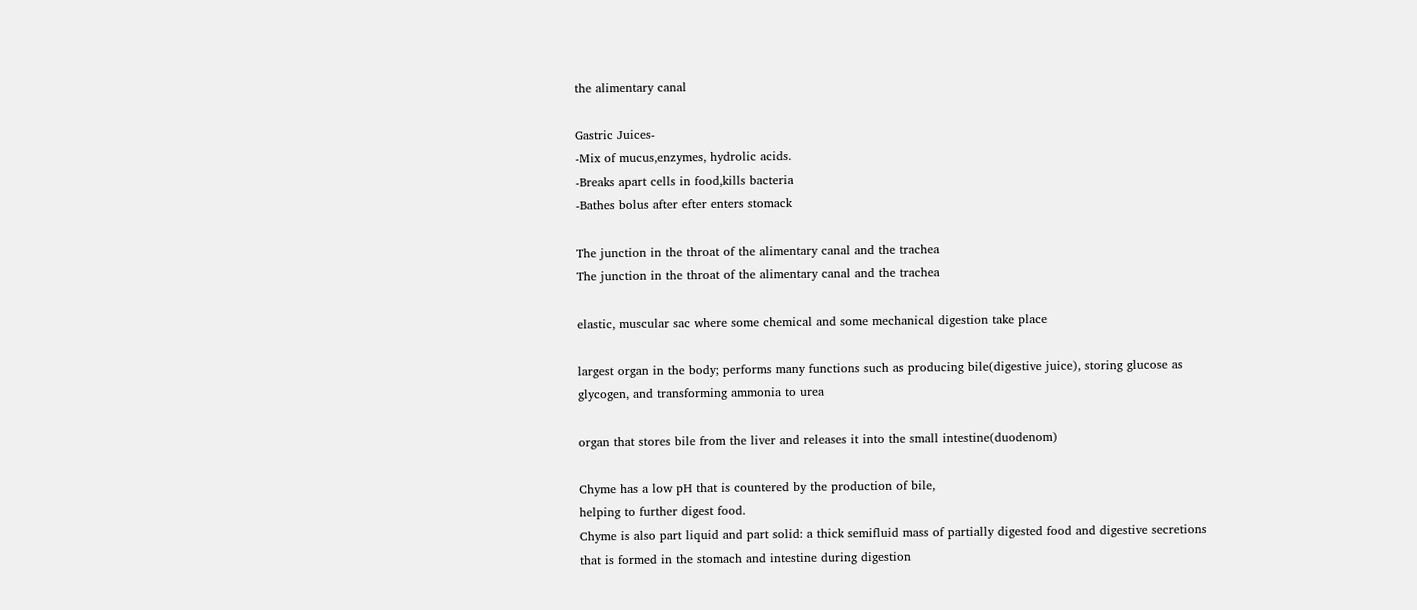the alimentary canal

Gastric Juices-
-Mix of mucus,enzymes, hydrolic acids.
-Breaks apart cells in food,kills bacteria
-Bathes bolus after efter enters stomack

The junction in the throat of the alimentary canal and the trachea
The junction in the throat of the alimentary canal and the trachea

elastic, muscular sac where some chemical and some mechanical digestion take place

largest organ in the body; performs many functions such as producing bile(digestive juice), storing glucose as glycogen, and transforming ammonia to urea

organ that stores bile from the liver and releases it into the small intestine(duodenom)

Chyme has a low pH that is countered by the production of bile,
helping to further digest food.
Chyme is also part liquid and part solid: a thick semifluid mass of partially digested food and digestive secretions that is formed in the stomach and intestine during digestion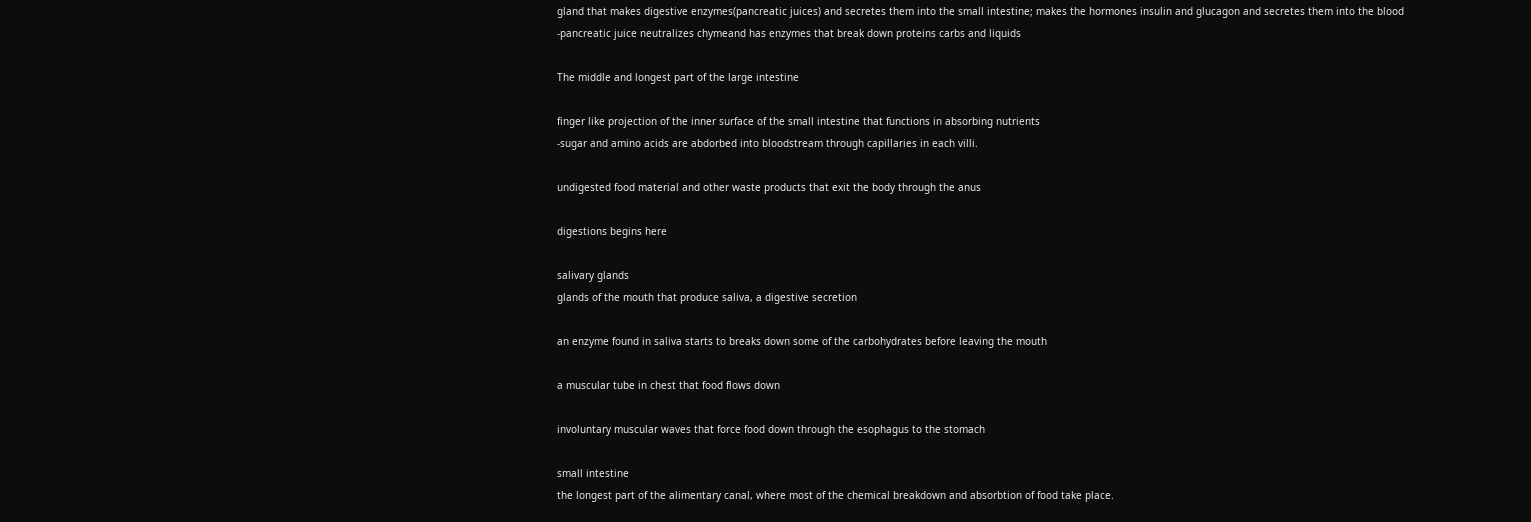gland that makes digestive enzymes(pancreatic juices) and secretes them into the small intestine; makes the hormones insulin and glucagon and secretes them into the blood
-pancreatic juice neutralizes chymeand has enzymes that break down proteins carbs and liquids

The middle and longest part of the large intestine

finger like projection of the inner surface of the small intestine that functions in absorbing nutrients
-sugar and amino acids are abdorbed into bloodstream through capillaries in each villi.

undigested food material and other waste products that exit the body through the anus

digestions begins here

salivary glands
glands of the mouth that produce saliva, a digestive secretion

an enzyme found in saliva starts to breaks down some of the carbohydrates before leaving the mouth

a muscular tube in chest that food flows down

involuntary muscular waves that force food down through the esophagus to the stomach

small intestine
the longest part of the alimentary canal, where most of the chemical breakdown and absorbtion of food take place.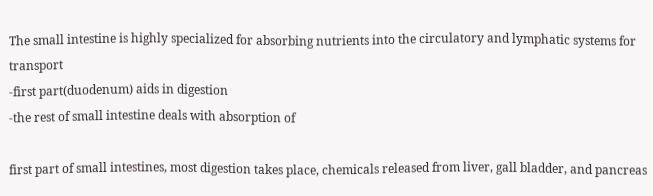The small intestine is highly specialized for absorbing nutrients into the circulatory and lymphatic systems for transport
-first part(duodenum) aids in digestion
-the rest of small intestine deals with absorption of

first part of small intestines, most digestion takes place, chemicals released from liver, gall bladder, and pancreas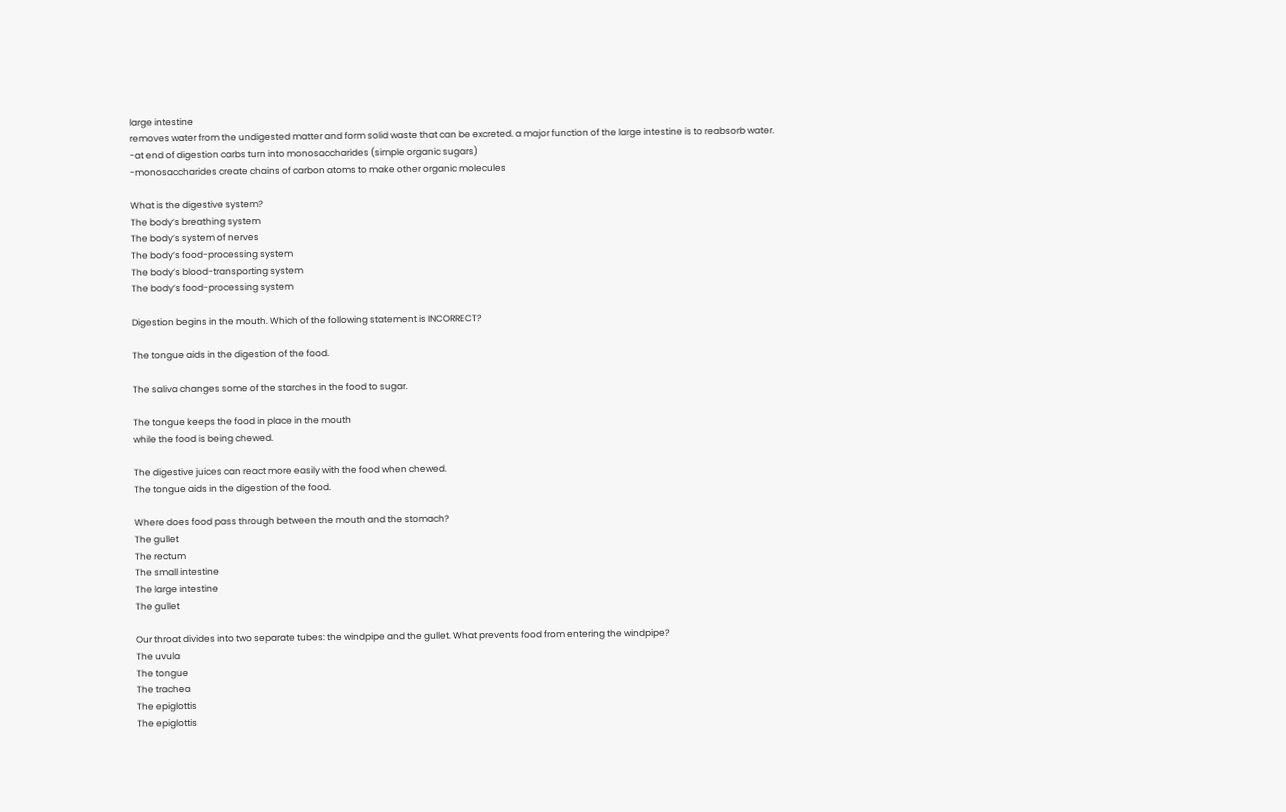large intestine
removes water from the undigested matter and form solid waste that can be excreted. a major function of the large intestine is to reabsorb water.
-at end of digestion carbs turn into monosaccharides (simple organic sugars)
-monosaccharides create chains of carbon atoms to make other organic molecules

What is the digestive system?
The body’s breathing system
The body’s system of nerves
The body’s food-processing system
The body’s blood-transporting system
The body’s food-processing system

Digestion begins in the mouth. Which of the following statement is INCORRECT?

The tongue aids in the digestion of the food.

The saliva changes some of the starches in the food to sugar.

The tongue keeps the food in place in the mouth
while the food is being chewed.

The digestive juices can react more easily with the food when chewed.
The tongue aids in the digestion of the food.

Where does food pass through between the mouth and the stomach?
The gullet
The rectum
The small intestine
The large intestine
The gullet

Our throat divides into two separate tubes: the windpipe and the gullet. What prevents food from entering the windpipe?
The uvula
The tongue
The trachea
The epiglottis
The epiglottis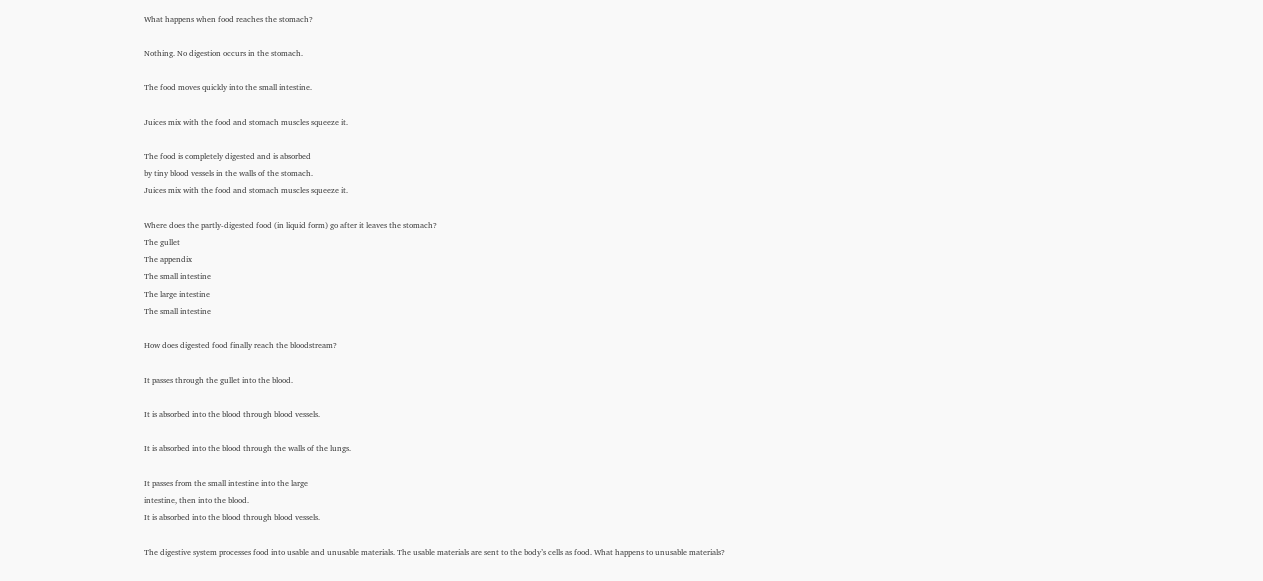What happens when food reaches the stomach?

Nothing. No digestion occurs in the stomach.

The food moves quickly into the small intestine.

Juices mix with the food and stomach muscles squeeze it.

The food is completely digested and is absorbed
by tiny blood vessels in the walls of the stomach.
Juices mix with the food and stomach muscles squeeze it.

Where does the partly-digested food (in liquid form) go after it leaves the stomach?
The gullet
The appendix
The small intestine
The large intestine
The small intestine

How does digested food finally reach the bloodstream?

It passes through the gullet into the blood.

It is absorbed into the blood through blood vessels.

It is absorbed into the blood through the walls of the lungs.

It passes from the small intestine into the large
intestine, then into the blood.
It is absorbed into the blood through blood vessels.

The digestive system processes food into usable and unusable materials. The usable materials are sent to the body’s cells as food. What happens to unusable materials?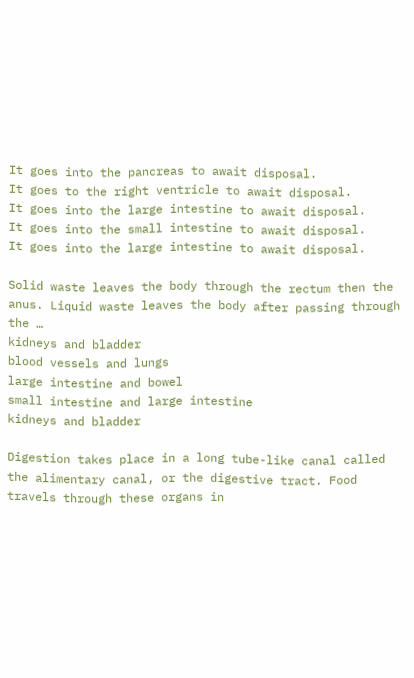It goes into the pancreas to await disposal.
It goes to the right ventricle to await disposal.
It goes into the large intestine to await disposal.
It goes into the small intestine to await disposal.
It goes into the large intestine to await disposal.

Solid waste leaves the body through the rectum then the anus. Liquid waste leaves the body after passing through the …
kidneys and bladder
blood vessels and lungs
large intestine and bowel
small intestine and large intestine
kidneys and bladder

Digestion takes place in a long tube-like canal called the alimentary canal, or the digestive tract. Food travels through these organs in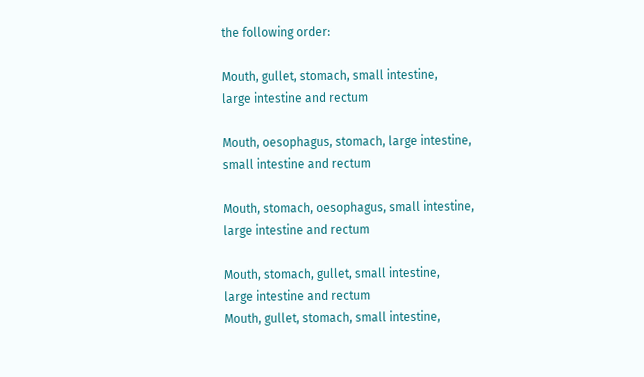the following order:

Mouth, gullet, stomach, small intestine,
large intestine and rectum

Mouth, oesophagus, stomach, large intestine,
small intestine and rectum

Mouth, stomach, oesophagus, small intestine,
large intestine and rectum

Mouth, stomach, gullet, small intestine,
large intestine and rectum
Mouth, gullet, stomach, small intestine,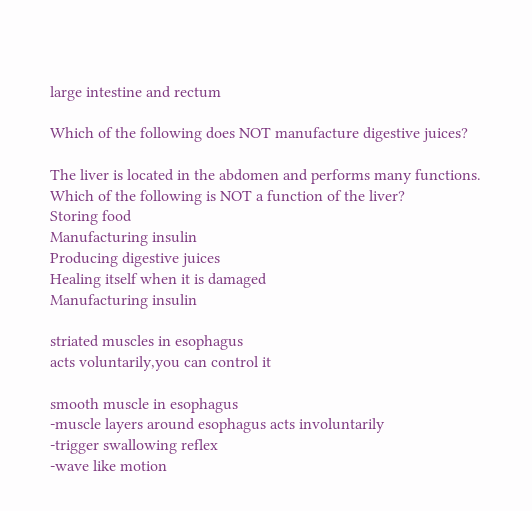large intestine and rectum

Which of the following does NOT manufacture digestive juices?

The liver is located in the abdomen and performs many functions. Which of the following is NOT a function of the liver?
Storing food
Manufacturing insulin
Producing digestive juices
Healing itself when it is damaged
Manufacturing insulin

striated muscles in esophagus
acts voluntarily,you can control it

smooth muscle in esophagus
-muscle layers around esophagus acts involuntarily
-trigger swallowing reflex
-wave like motion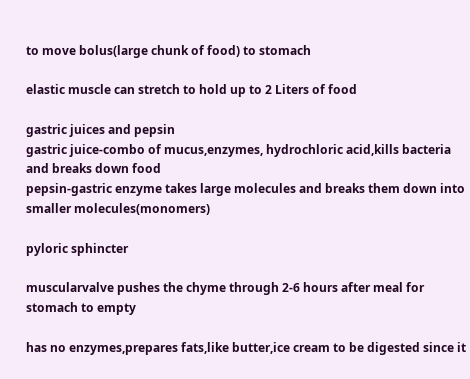to move bolus(large chunk of food) to stomach

elastic muscle can stretch to hold up to 2 Liters of food

gastric juices and pepsin
gastric juice-combo of mucus,enzymes, hydrochloric acid,kills bacteria and breaks down food
pepsin-gastric enzyme takes large molecules and breaks them down into smaller molecules(monomers)

pyloric sphincter

muscularvalve pushes the chyme through 2-6 hours after meal for stomach to empty

has no enzymes,prepares fats,like butter,ice cream to be digested since it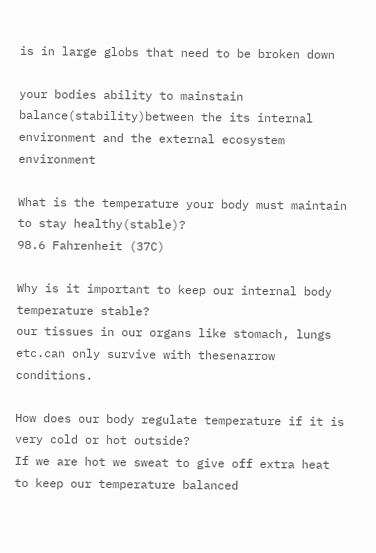is in large globs that need to be broken down

your bodies ability to mainstain balance(stability)between the its internal environment and the external ecosystem environment

What is the temperature your body must maintain to stay healthy(stable)?
98.6 Fahrenheit (37C)

Why is it important to keep our internal body temperature stable?
our tissues in our organs like stomach, lungs etc.can only survive with thesenarrow conditions.

How does our body regulate temperature if it is very cold or hot outside?
If we are hot we sweat to give off extra heat to keep our temperature balanced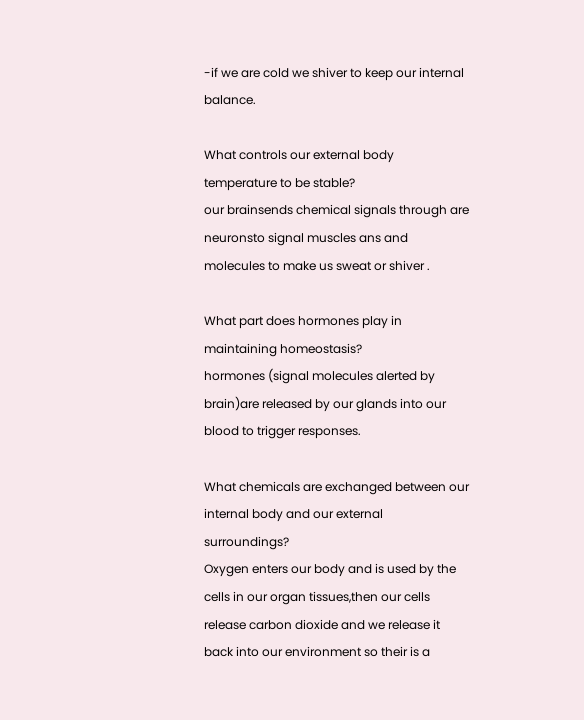-if we are cold we shiver to keep our internal balance.

What controls our external body temperature to be stable?
our brainsends chemical signals through are neuronsto signal muscles ans and molecules to make us sweat or shiver .

What part does hormones play in maintaining homeostasis?
hormones (signal molecules alerted by brain)are released by our glands into our blood to trigger responses.

What chemicals are exchanged between our internal body and our external surroundings?
Oxygen enters our body and is used by the cells in our organ tissues,then our cells release carbon dioxide and we release it back into our environment so their is a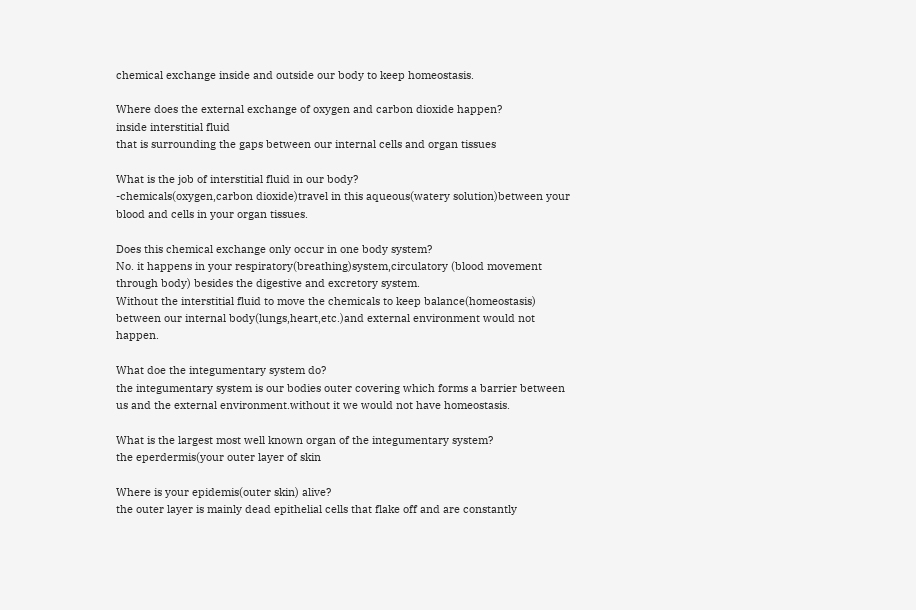chemical exchange inside and outside our body to keep homeostasis.

Where does the external exchange of oxygen and carbon dioxide happen?
inside interstitial fluid
that is surrounding the gaps between our internal cells and organ tissues

What is the job of interstitial fluid in our body?
-chemicals(oxygen,carbon dioxide)travel in this aqueous(watery solution)between your blood and cells in your organ tissues.

Does this chemical exchange only occur in one body system?
No. it happens in your respiratory(breathing)system,circulatory (blood movement through body) besides the digestive and excretory system.
Without the interstitial fluid to move the chemicals to keep balance(homeostasis) between our internal body(lungs,heart,etc.)and external environment would not happen.

What doe the integumentary system do?
the integumentary system is our bodies outer covering which forms a barrier between us and the external environment.without it we would not have homeostasis.

What is the largest most well known organ of the integumentary system?
the eperdermis(your outer layer of skin

Where is your epidemis(outer skin) alive?
the outer layer is mainly dead epithelial cells that flake off and are constantly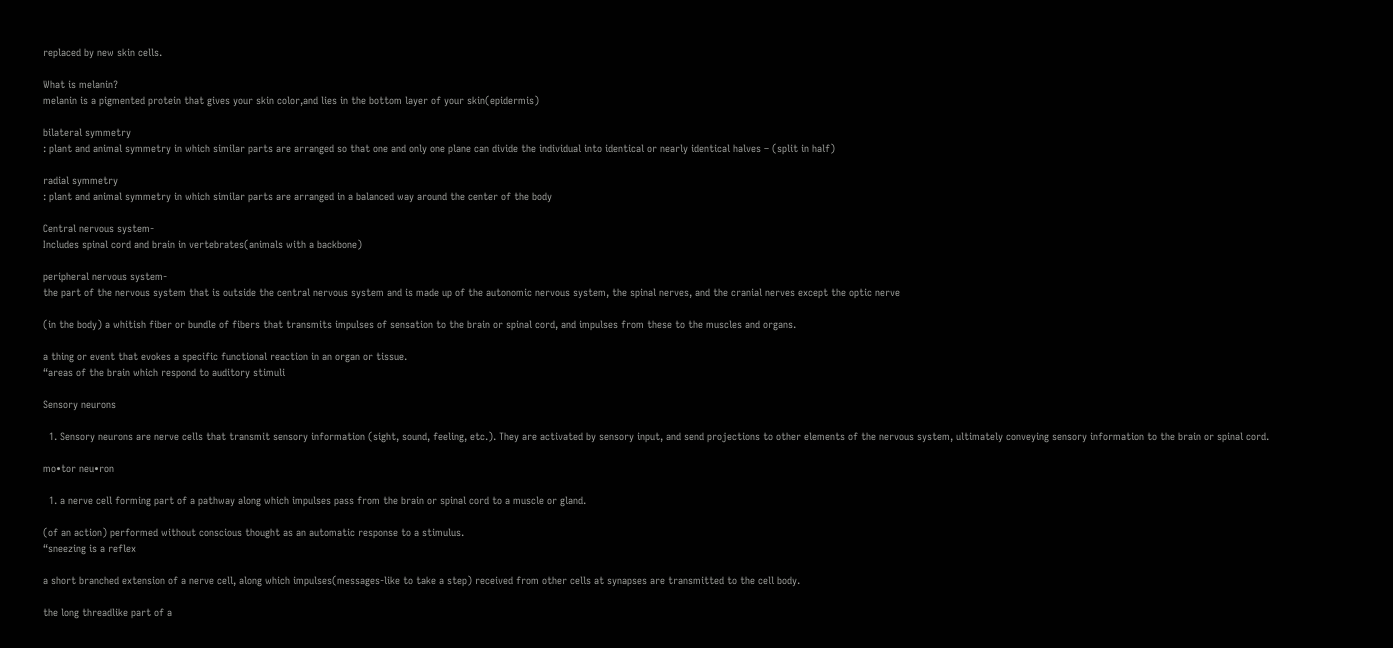replaced by new skin cells.

What is melanin?
melanin is a pigmented protein that gives your skin color,and lies in the bottom layer of your skin(epidermis)

bilateral symmetry
: plant and animal symmetry in which similar parts are arranged so that one and only one plane can divide the individual into identical or nearly identical halves – (split in half)

radial symmetry
: plant and animal symmetry in which similar parts are arranged in a balanced way around the center of the body

Central nervous system-
Includes spinal cord and brain in vertebrates(animals with a backbone)

peripheral nervous system-
the part of the nervous system that is outside the central nervous system and is made up of the autonomic nervous system, the spinal nerves, and the cranial nerves except the optic nerve

(in the body) a whitish fiber or bundle of fibers that transmits impulses of sensation to the brain or spinal cord, and impulses from these to the muscles and organs.

a thing or event that evokes a specific functional reaction in an organ or tissue.
“areas of the brain which respond to auditory stimuli

Sensory neurons

  1. Sensory neurons are nerve cells that transmit sensory information (sight, sound, feeling, etc.). They are activated by sensory input, and send projections to other elements of the nervous system, ultimately conveying sensory information to the brain or spinal cord.

mo•tor neu•ron

  1. a nerve cell forming part of a pathway along which impulses pass from the brain or spinal cord to a muscle or gland.

(of an action) performed without conscious thought as an automatic response to a stimulus.
“sneezing is a reflex

a short branched extension of a nerve cell, along which impulses(messages-like to take a step) received from other cells at synapses are transmitted to the cell body.

the long threadlike part of a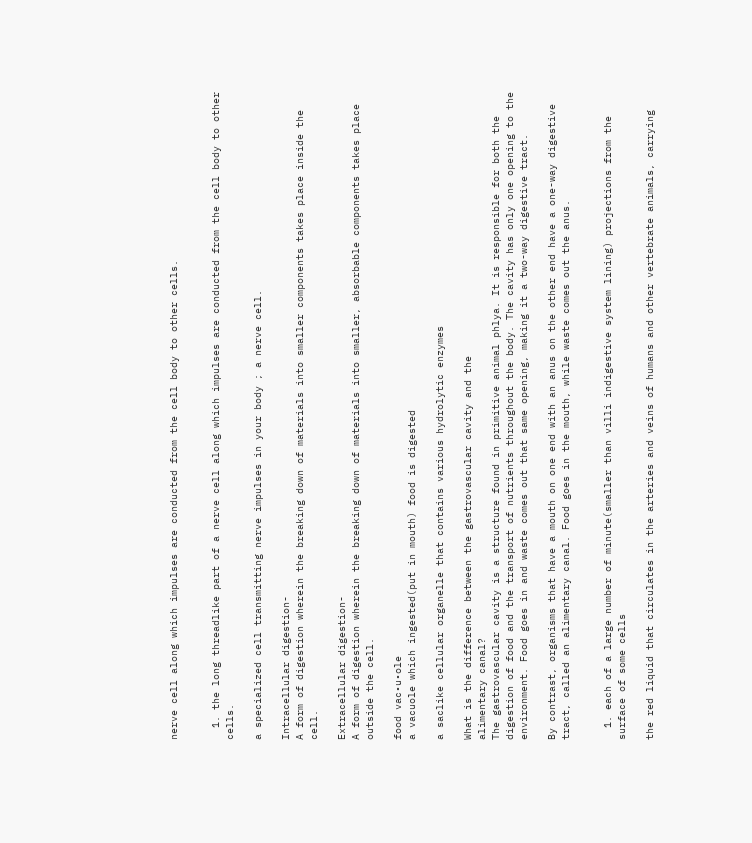nerve cell along which impulses are conducted from the cell body to other cells.


  1. the long threadlike part of a nerve cell along which impulses are conducted from the cell body to other cells.

a specialized cell transmitting nerve impulses in your body ; a nerve cell.

Intracellular digestion-
A form of digestion wherein the breaking down of materials into smaller components takes place inside the cell.

Extracellular digestion-
A form of digestion wherein the breaking down of materials into smaller, absorbable components takes place outside the cell.

food vac•u•ole
a vacuole which ingested(put in mouth) food is digested

a saclike cellular organelle that contains various hydrolytic enzymes

What is the difference between the gastrovascular cavity and the
alimentary canal?
The gastrovascular cavity is a structure found in primitive animal phlya. It is responsible for both the digestion of food and the transport of nutrients throughout the body. The cavity has only one opening to the environment. Food goes in and waste comes out that same opening, making it a two-way digestive tract.

By contrast, organisms that have a mouth on one end with an anus on the other end have a one-way digestive tract, called an alimentary canal. Food goes in the mouth, while waste comes out the anus.


  1. each of a large number of minute(smaller than villi indigestive system lining) projections from the surface of some cells

the red liquid that circulates in the arteries and veins of humans and other vertebrate animals, carrying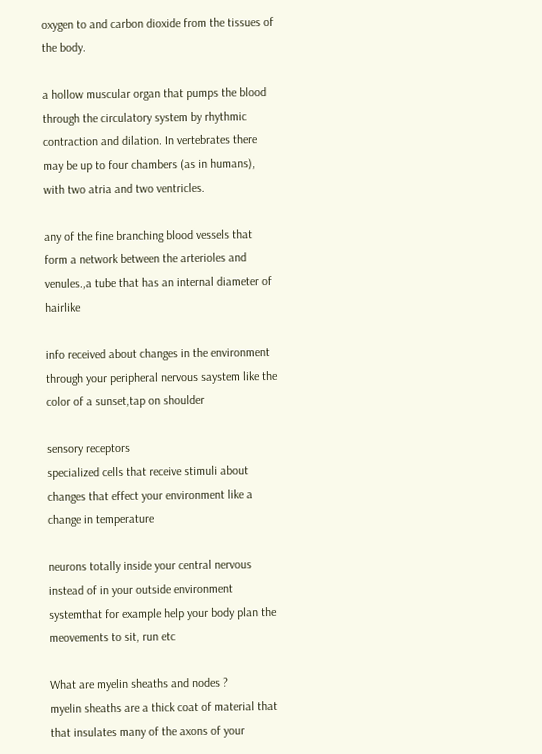oxygen to and carbon dioxide from the tissues of the body.

a hollow muscular organ that pumps the blood through the circulatory system by rhythmic contraction and dilation. In vertebrates there may be up to four chambers (as in humans), with two atria and two ventricles.

any of the fine branching blood vessels that form a network between the arterioles and venules.,a tube that has an internal diameter of hairlike

info received about changes in the environment through your peripheral nervous saystem like the color of a sunset,tap on shoulder

sensory receptors
specialized cells that receive stimuli about changes that effect your environment like a change in temperature

neurons totally inside your central nervous instead of in your outside environment systemthat for example help your body plan the meovements to sit, run etc

What are myelin sheaths and nodes ?
myelin sheaths are a thick coat of material that that insulates many of the axons of your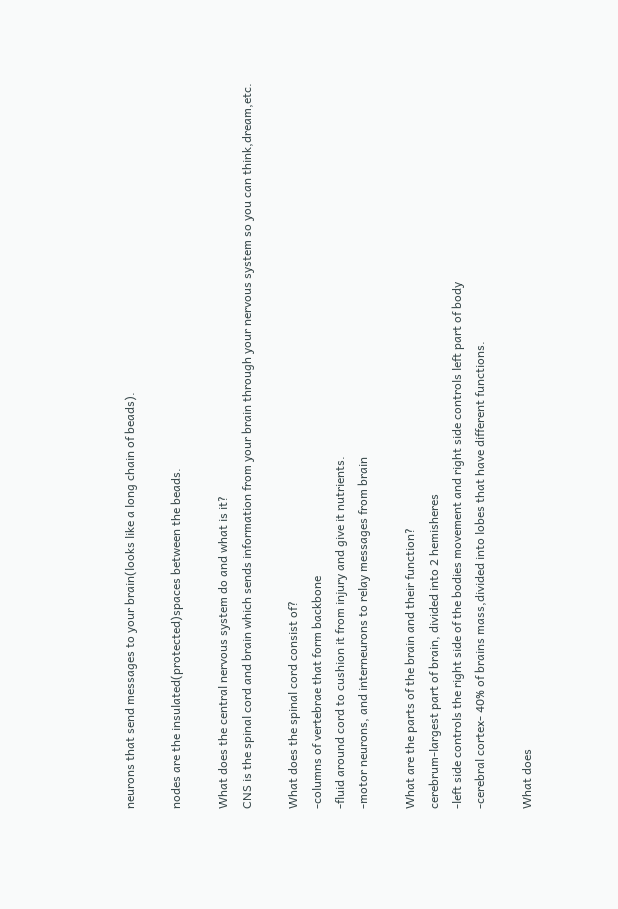neurons that send messages to your brain(looks like a long chain of beads).

nodes are the insulated(protected)spaces between the beads.

What does the central nervous system do and what is it?
CNS is the spinal cord and brain which sends information from your brain through your nervous system so you can think,dream,etc.

What does the spinal cord consist of?
-columns of vertebrae that form backbone
-fluid around cord to cushion it from injury and give it nutrients.
-motor neurons, and interneurons to relay messages from brain

What are the parts of the brain and their function?
cerebrum-largest part of brain, divided into 2 hemisheres
-left side controls the right side of the bodies movement and right side controls left part of body
-cerebral cortex- 40% of brains mass,divided into lobes that have different functions.

What does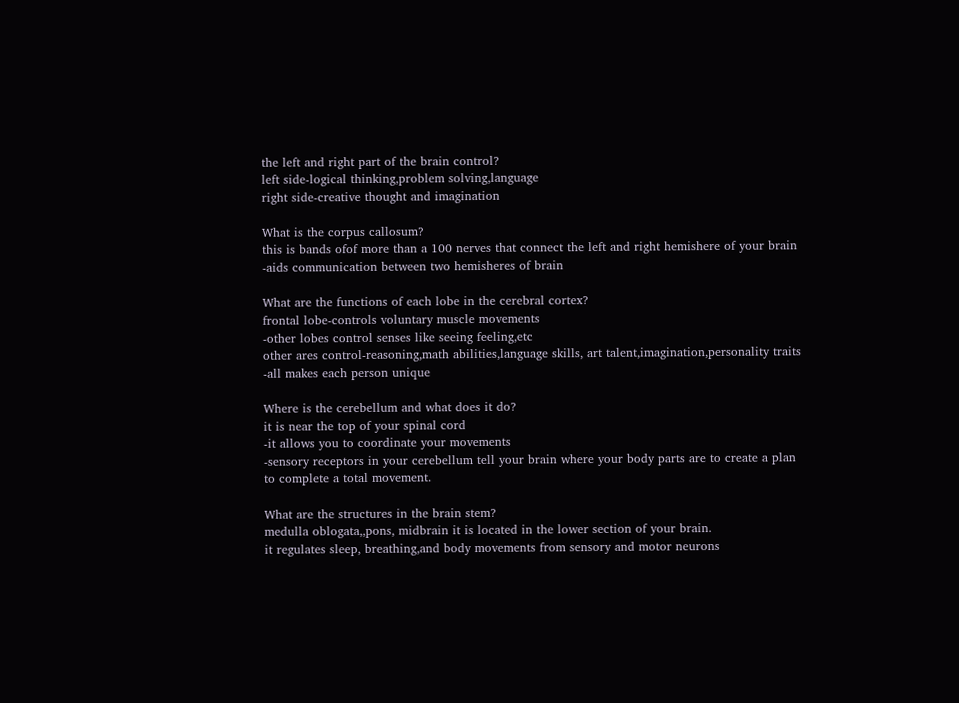the left and right part of the brain control?
left side-logical thinking,problem solving,language
right side-creative thought and imagination

What is the corpus callosum?
this is bands ofof more than a 100 nerves that connect the left and right hemishere of your brain
-aids communication between two hemisheres of brain

What are the functions of each lobe in the cerebral cortex?
frontal lobe-controls voluntary muscle movements
-other lobes control senses like seeing feeling,etc
other ares control-reasoning,math abilities,language skills, art talent,imagination,personality traits -all makes each person unique

Where is the cerebellum and what does it do?
it is near the top of your spinal cord
-it allows you to coordinate your movements
-sensory receptors in your cerebellum tell your brain where your body parts are to create a plan to complete a total movement.

What are the structures in the brain stem?
medulla oblogata,,pons, midbrain it is located in the lower section of your brain.
it regulates sleep, breathing,and body movements from sensory and motor neurons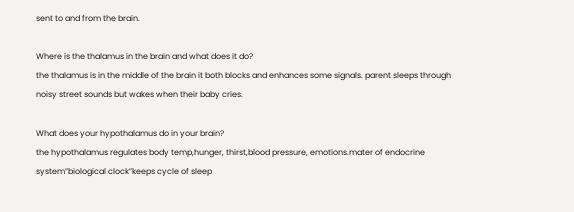sent to and from the brain.

Where is the thalamus in the brain and what does it do?
the thalamus is in the middle of the brain it both blocks and enhances some signals. parent sleeps through noisy street sounds but wakes when their baby cries.

What does your hypothalamus do in your brain?
the hypothalamus regulates body temp,hunger, thirst,blood pressure, emotions.mater of endocrine system”biological clock”keeps cycle of sleep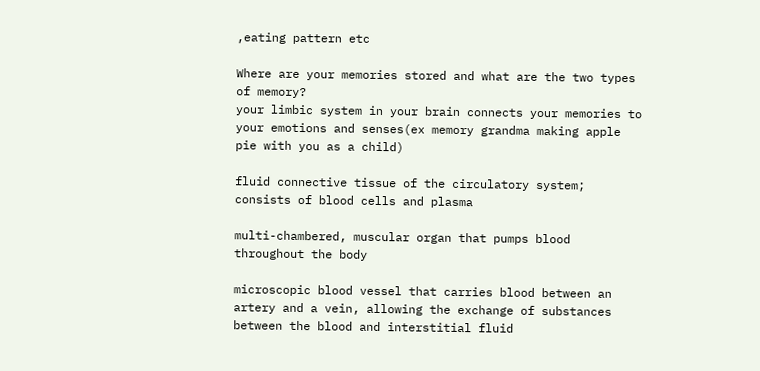,eating pattern etc

Where are your memories stored and what are the two types of memory?
your limbic system in your brain connects your memories to your emotions and senses(ex memory grandma making apple pie with you as a child)

fluid connective tissue of the circulatory system; consists of blood cells and plasma

multi-chambered, muscular organ that pumps blood throughout the body

microscopic blood vessel that carries blood between an artery and a vein, allowing the exchange of substances between the blood and interstitial fluid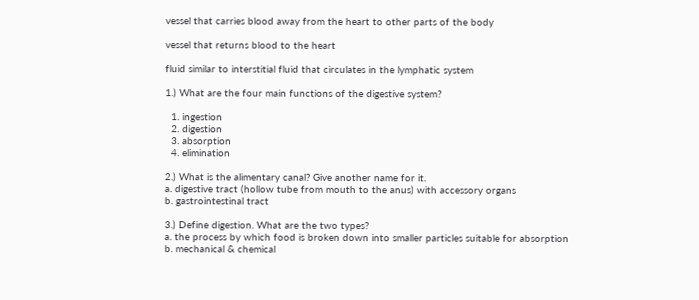vessel that carries blood away from the heart to other parts of the body

vessel that returns blood to the heart

fluid similar to interstitial fluid that circulates in the lymphatic system

1.) What are the four main functions of the digestive system?

  1. ingestion
  2. digestion
  3. absorption
  4. elimination

2.) What is the alimentary canal? Give another name for it.
a. digestive tract (hollow tube from mouth to the anus) with accessory organs
b. gastrointestinal tract

3.) Define digestion. What are the two types?
a. the process by which food is broken down into smaller particles suitable for absorption
b. mechanical & chemical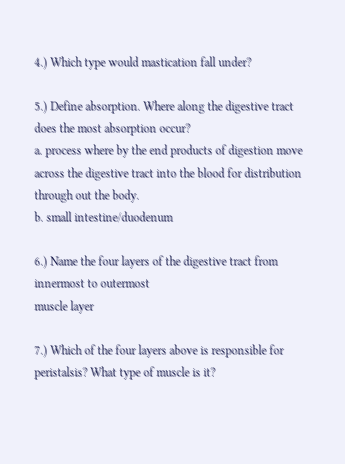4.) Which type would mastication fall under?

5.) Define absorption. Where along the digestive tract does the most absorption occur?
a. process where by the end products of digestion move across the digestive tract into the blood for distribution through out the body.
b. small intestine/duodenum

6.) Name the four layers of the digestive tract from innermost to outermost
muscle layer

7.) Which of the four layers above is responsible for peristalsis? What type of muscle is it?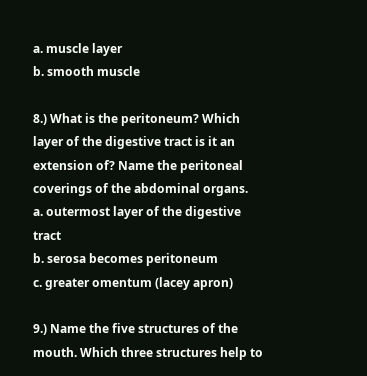a. muscle layer
b. smooth muscle

8.) What is the peritoneum? Which layer of the digestive tract is it an extension of? Name the peritoneal coverings of the abdominal organs.
a. outermost layer of the digestive tract
b. serosa becomes peritoneum
c. greater omentum (lacey apron)

9.) Name the five structures of the mouth. Which three structures help to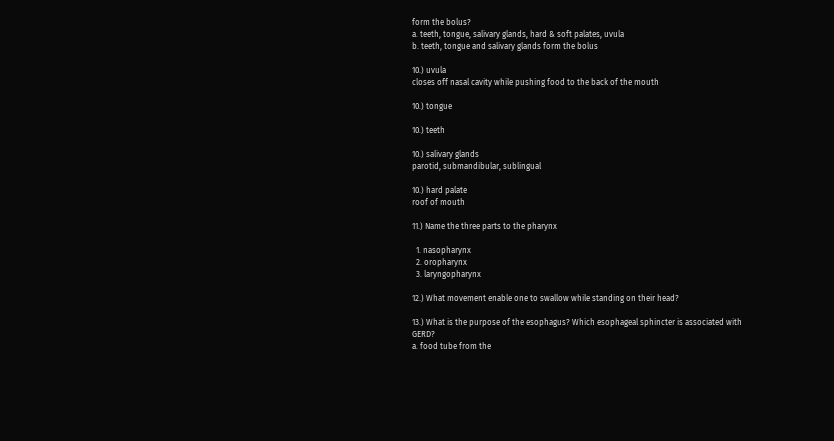form the bolus?
a. teeth, tongue, salivary glands, hard & soft palates, uvula
b. teeth, tongue and salivary glands form the bolus

10.) uvula
closes off nasal cavity while pushing food to the back of the mouth

10.) tongue

10.) teeth

10.) salivary glands
parotid, submandibular, sublingual

10.) hard palate
roof of mouth

11.) Name the three parts to the pharynx

  1. nasopharynx
  2. oropharynx
  3. laryngopharynx

12.) What movement enable one to swallow while standing on their head?

13.) What is the purpose of the esophagus? Which esophageal sphincter is associated with GERD?
a. food tube from the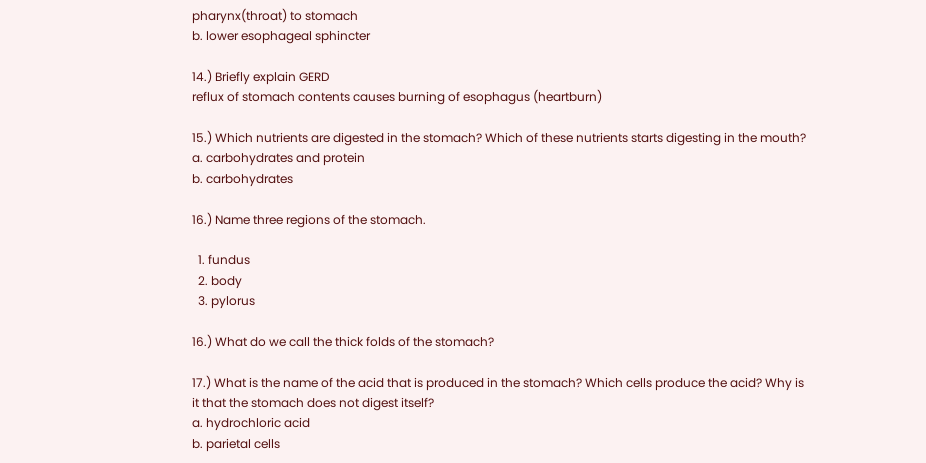pharynx(throat) to stomach
b. lower esophageal sphincter

14.) Briefly explain GERD
reflux of stomach contents causes burning of esophagus (heartburn)

15.) Which nutrients are digested in the stomach? Which of these nutrients starts digesting in the mouth?
a. carbohydrates and protein
b. carbohydrates

16.) Name three regions of the stomach.

  1. fundus
  2. body
  3. pylorus

16.) What do we call the thick folds of the stomach?

17.) What is the name of the acid that is produced in the stomach? Which cells produce the acid? Why is it that the stomach does not digest itself?
a. hydrochloric acid
b. parietal cells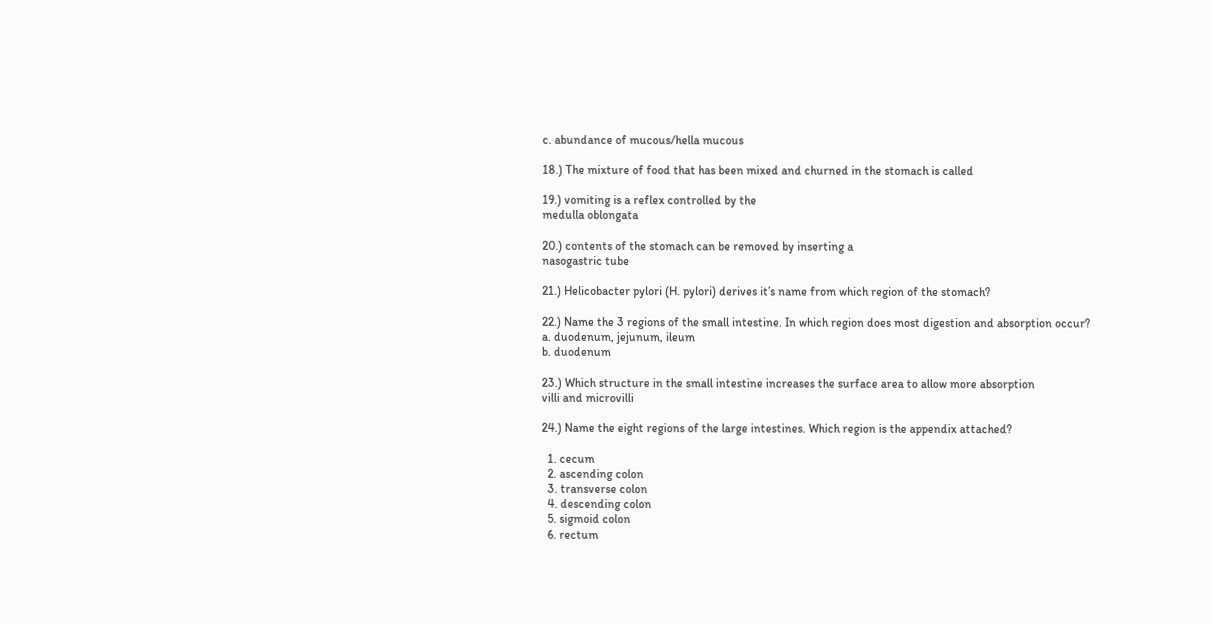c. abundance of mucous/hella mucous

18.) The mixture of food that has been mixed and churned in the stomach is called

19.) vomiting is a reflex controlled by the
medulla oblongata

20.) contents of the stomach can be removed by inserting a
nasogastric tube

21.) Helicobacter pylori (H. pylori) derives it’s name from which region of the stomach?

22.) Name the 3 regions of the small intestine. In which region does most digestion and absorption occur?
a. duodenum, jejunum, ileum
b. duodenum

23.) Which structure in the small intestine increases the surface area to allow more absorption
villi and microvilli

24.) Name the eight regions of the large intestines. Which region is the appendix attached?

  1. cecum
  2. ascending colon
  3. transverse colon
  4. descending colon
  5. sigmoid colon
  6. rectum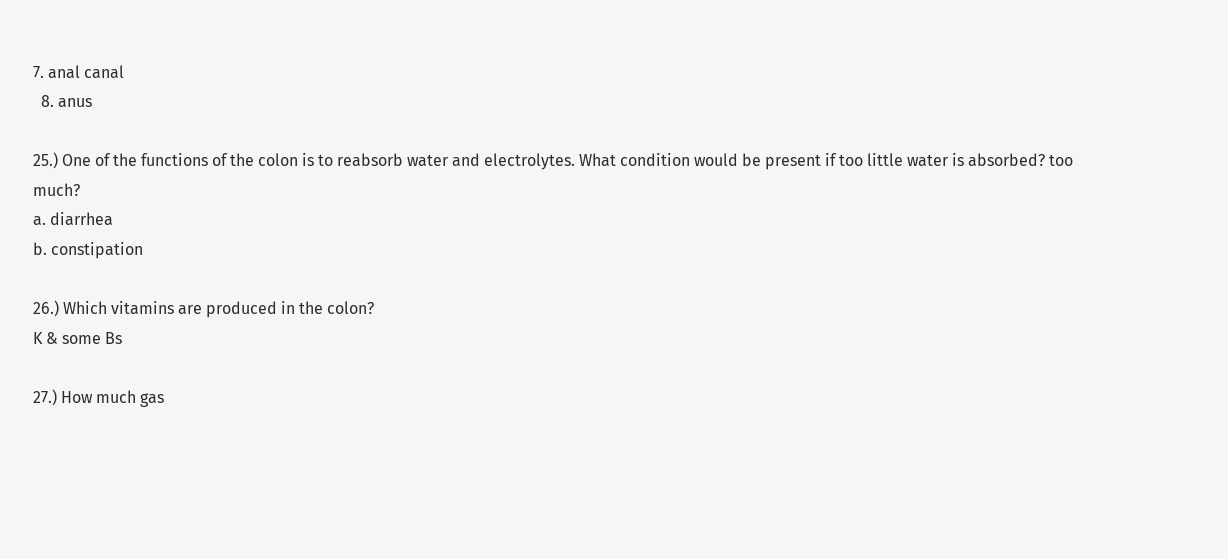7. anal canal
  8. anus

25.) One of the functions of the colon is to reabsorb water and electrolytes. What condition would be present if too little water is absorbed? too much?
a. diarrhea
b. constipation

26.) Which vitamins are produced in the colon?
K & some Bs

27.) How much gas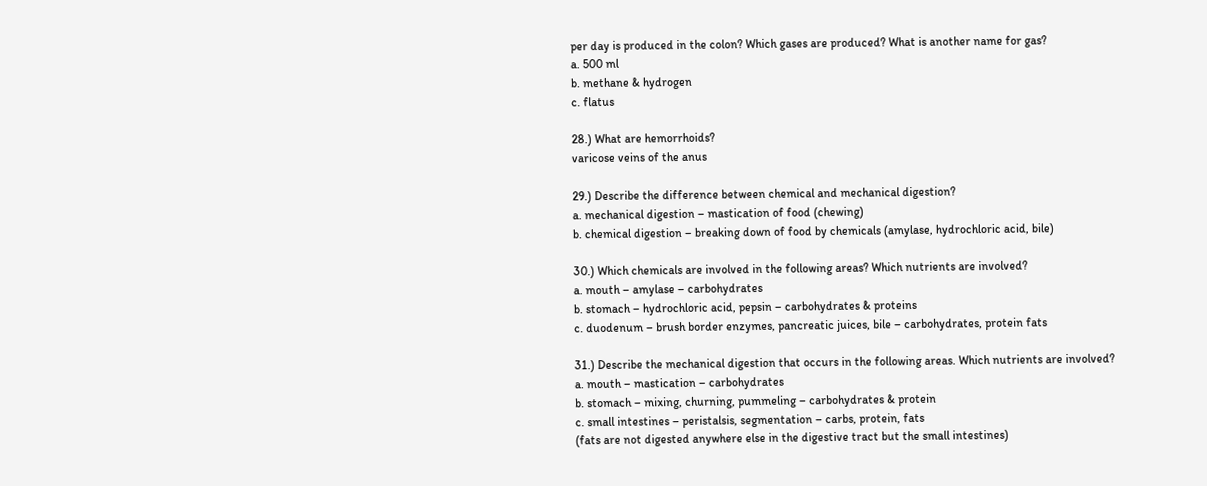per day is produced in the colon? Which gases are produced? What is another name for gas?
a. 500 ml
b. methane & hydrogen
c. flatus

28.) What are hemorrhoids?
varicose veins of the anus

29.) Describe the difference between chemical and mechanical digestion?
a. mechanical digestion – mastication of food (chewing)
b. chemical digestion – breaking down of food by chemicals (amylase, hydrochloric acid, bile)

30.) Which chemicals are involved in the following areas? Which nutrients are involved?
a. mouth – amylase – carbohydrates
b. stomach – hydrochloric acid, pepsin – carbohydrates & proteins
c. duodenum – brush border enzymes, pancreatic juices, bile – carbohydrates, protein fats

31.) Describe the mechanical digestion that occurs in the following areas. Which nutrients are involved?
a. mouth – mastication – carbohydrates
b. stomach – mixing, churning, pummeling – carbohydrates & protein
c. small intestines – peristalsis, segmentation – carbs, protein, fats
(fats are not digested anywhere else in the digestive tract but the small intestines)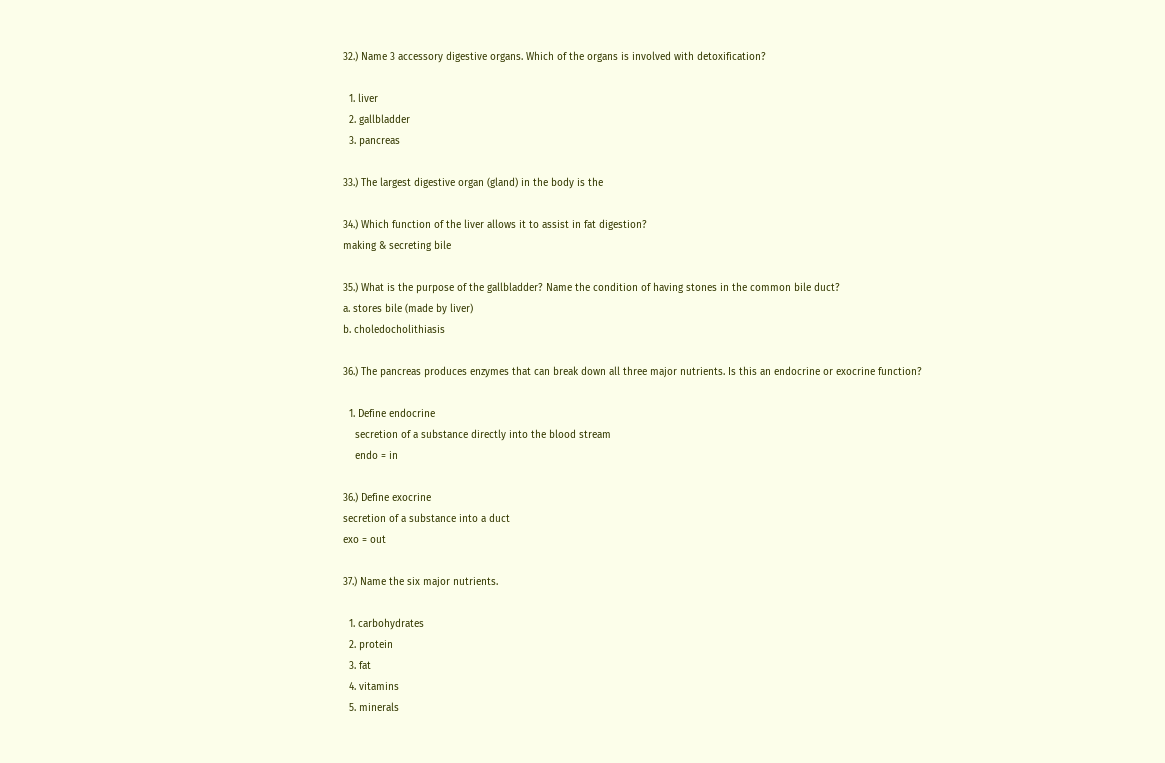32.) Name 3 accessory digestive organs. Which of the organs is involved with detoxification?

  1. liver
  2. gallbladder
  3. pancreas

33.) The largest digestive organ (gland) in the body is the

34.) Which function of the liver allows it to assist in fat digestion?
making & secreting bile

35.) What is the purpose of the gallbladder? Name the condition of having stones in the common bile duct?
a. stores bile (made by liver)
b. choledocholithiasis

36.) The pancreas produces enzymes that can break down all three major nutrients. Is this an endocrine or exocrine function?

  1. Define endocrine
    secretion of a substance directly into the blood stream
    endo = in

36.) Define exocrine
secretion of a substance into a duct
exo = out

37.) Name the six major nutrients.

  1. carbohydrates
  2. protein
  3. fat
  4. vitamins
  5. minerals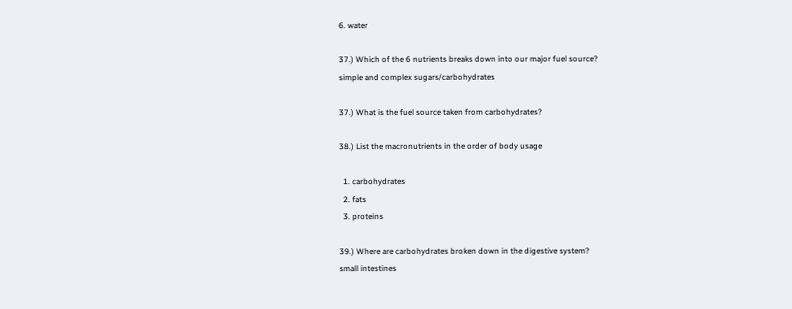6. water

37.) Which of the 6 nutrients breaks down into our major fuel source?
simple and complex sugars/carbohydrates

37.) What is the fuel source taken from carbohydrates?

38.) List the macronutrients in the order of body usage

  1. carbohydrates
  2. fats
  3. proteins

39.) Where are carbohydrates broken down in the digestive system?
small intestines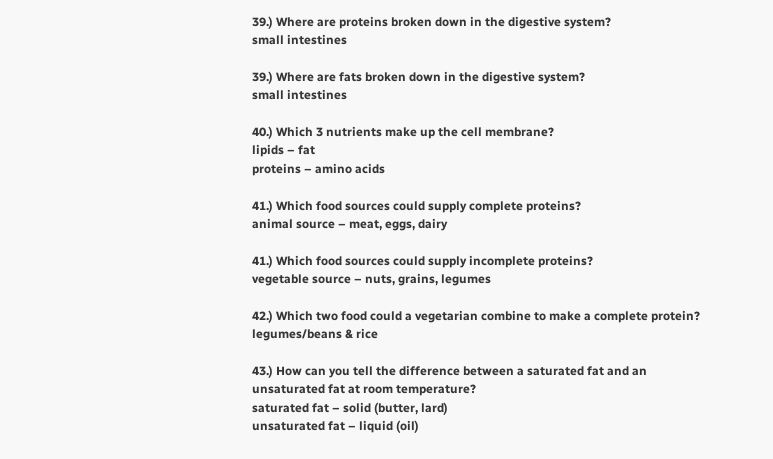39.) Where are proteins broken down in the digestive system?
small intestines

39.) Where are fats broken down in the digestive system?
small intestines

40.) Which 3 nutrients make up the cell membrane?
lipids – fat
proteins – amino acids

41.) Which food sources could supply complete proteins?
animal source – meat, eggs, dairy

41.) Which food sources could supply incomplete proteins?
vegetable source – nuts, grains, legumes

42.) Which two food could a vegetarian combine to make a complete protein?
legumes/beans & rice

43.) How can you tell the difference between a saturated fat and an unsaturated fat at room temperature?
saturated fat – solid (butter, lard)
unsaturated fat – liquid (oil)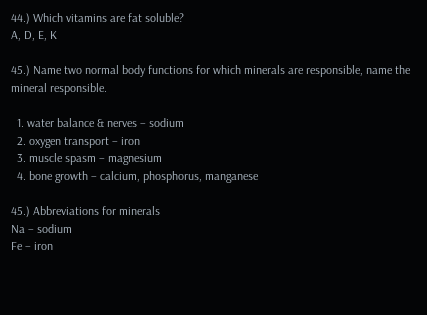44.) Which vitamins are fat soluble?
A, D, E, K

45.) Name two normal body functions for which minerals are responsible, name the mineral responsible.

  1. water balance & nerves – sodium
  2. oxygen transport – iron
  3. muscle spasm – magnesium
  4. bone growth – calcium, phosphorus, manganese

45.) Abbreviations for minerals
Na – sodium
Fe – iron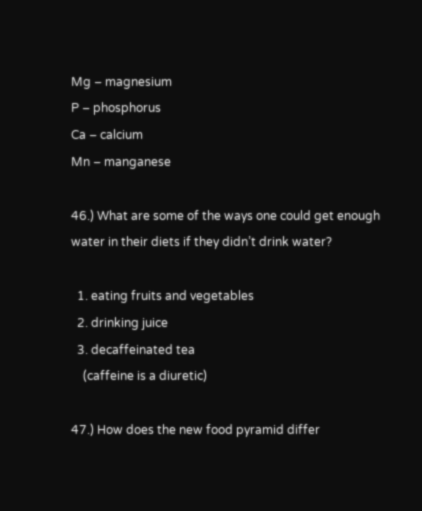Mg – magnesium
P – phosphorus
Ca – calcium
Mn – manganese

46.) What are some of the ways one could get enough water in their diets if they didn’t drink water?

  1. eating fruits and vegetables
  2. drinking juice
  3. decaffeinated tea
    (caffeine is a diuretic)

47.) How does the new food pyramid differ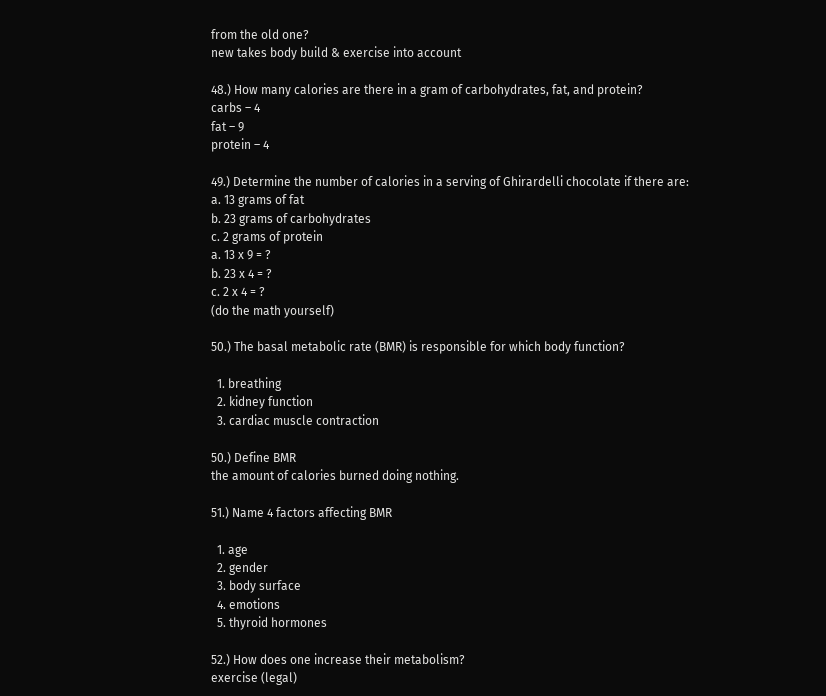from the old one?
new takes body build & exercise into account

48.) How many calories are there in a gram of carbohydrates, fat, and protein?
carbs – 4
fat – 9
protein – 4

49.) Determine the number of calories in a serving of Ghirardelli chocolate if there are:
a. 13 grams of fat
b. 23 grams of carbohydrates
c. 2 grams of protein
a. 13 x 9 = ?
b. 23 x 4 = ?
c. 2 x 4 = ?
(do the math yourself)

50.) The basal metabolic rate (BMR) is responsible for which body function?

  1. breathing
  2. kidney function
  3. cardiac muscle contraction

50.) Define BMR
the amount of calories burned doing nothing.

51.) Name 4 factors affecting BMR

  1. age
  2. gender
  3. body surface
  4. emotions
  5. thyroid hormones

52.) How does one increase their metabolism?
exercise (legal)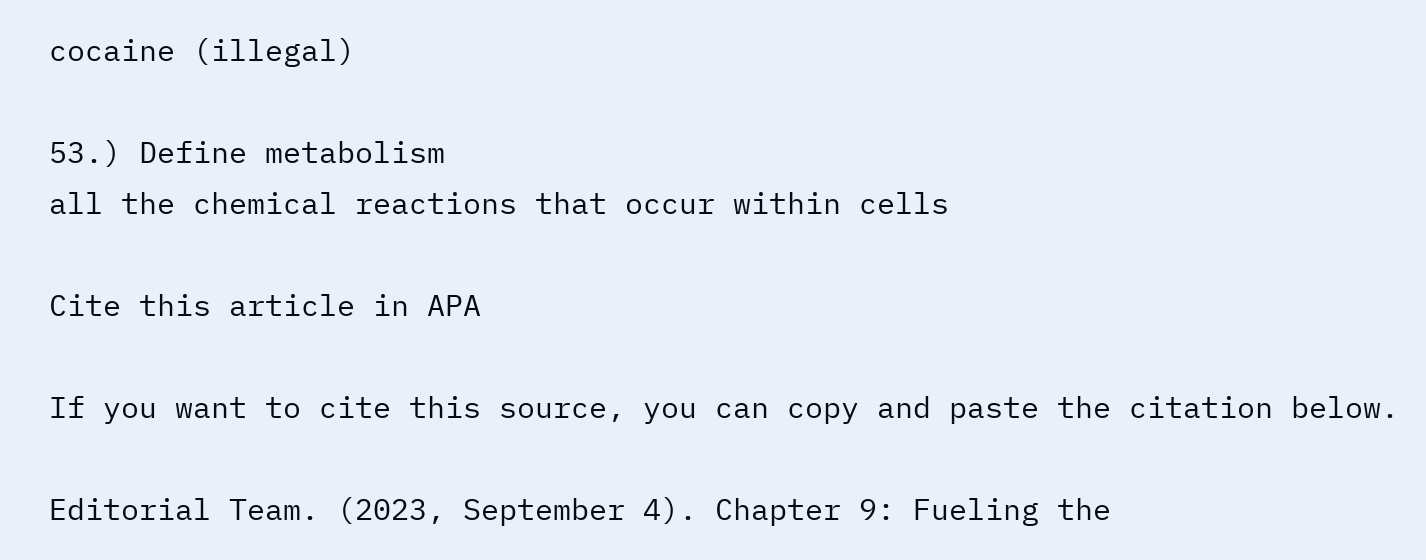cocaine (illegal)

53.) Define metabolism
all the chemical reactions that occur within cells

Cite this article in APA

If you want to cite this source, you can copy and paste the citation below.

Editorial Team. (2023, September 4). Chapter 9: Fueling the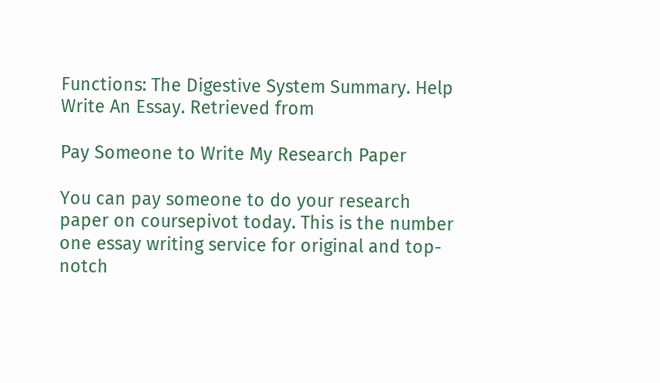Functions: The Digestive System Summary. Help Write An Essay. Retrieved from

Pay Someone to Write My Research Paper

You can pay someone to do your research paper on coursepivot today. This is the number one essay writing service for original and top-notch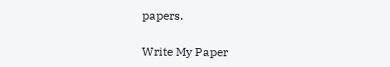papers.

Write My Paper